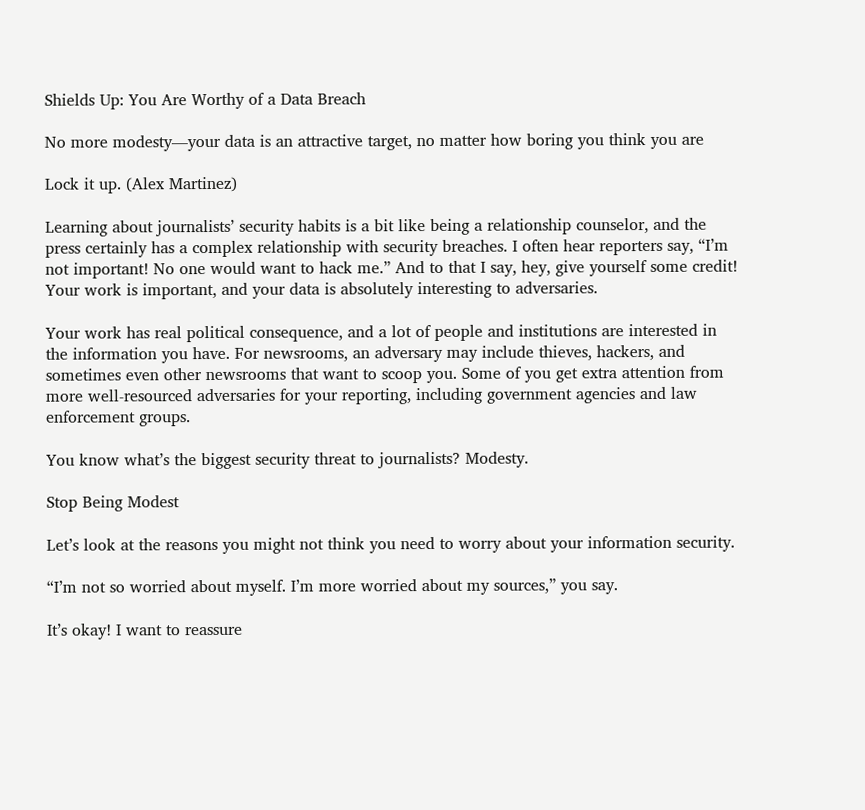Shields Up: You Are Worthy of a Data Breach

No more modesty—your data is an attractive target, no matter how boring you think you are

Lock it up. (Alex Martinez)

Learning about journalists’ security habits is a bit like being a relationship counselor, and the press certainly has a complex relationship with security breaches. I often hear reporters say, “I’m not important! No one would want to hack me.” And to that I say, hey, give yourself some credit! Your work is important, and your data is absolutely interesting to adversaries.

Your work has real political consequence, and a lot of people and institutions are interested in the information you have. For newsrooms, an adversary may include thieves, hackers, and sometimes even other newsrooms that want to scoop you. Some of you get extra attention from more well-resourced adversaries for your reporting, including government agencies and law enforcement groups.

You know what’s the biggest security threat to journalists? Modesty.

Stop Being Modest

Let’s look at the reasons you might not think you need to worry about your information security.

“I’m not so worried about myself. I’m more worried about my sources,” you say.

It’s okay! I want to reassure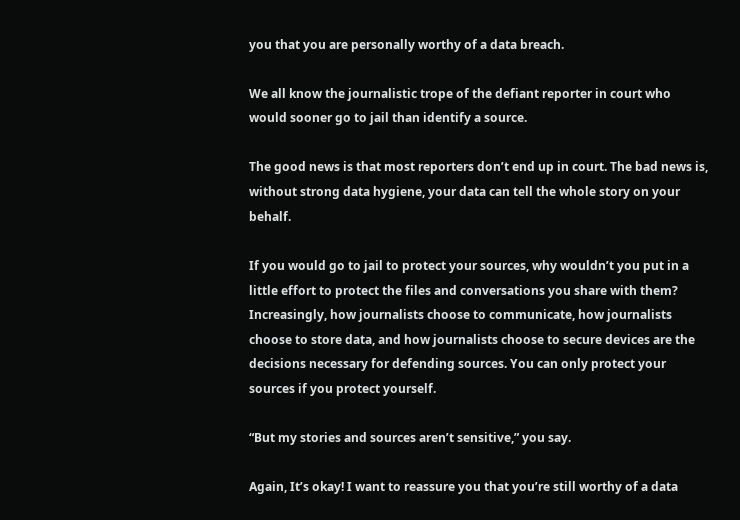you that you are personally worthy of a data breach.

We all know the journalistic trope of the defiant reporter in court who would sooner go to jail than identify a source.

The good news is that most reporters don’t end up in court. The bad news is, without strong data hygiene, your data can tell the whole story on your behalf.

If you would go to jail to protect your sources, why wouldn’t you put in a little effort to protect the files and conversations you share with them? Increasingly, how journalists choose to communicate, how journalists choose to store data, and how journalists choose to secure devices are the decisions necessary for defending sources. You can only protect your sources if you protect yourself.

“But my stories and sources aren’t sensitive,” you say.

Again, It’s okay! I want to reassure you that you’re still worthy of a data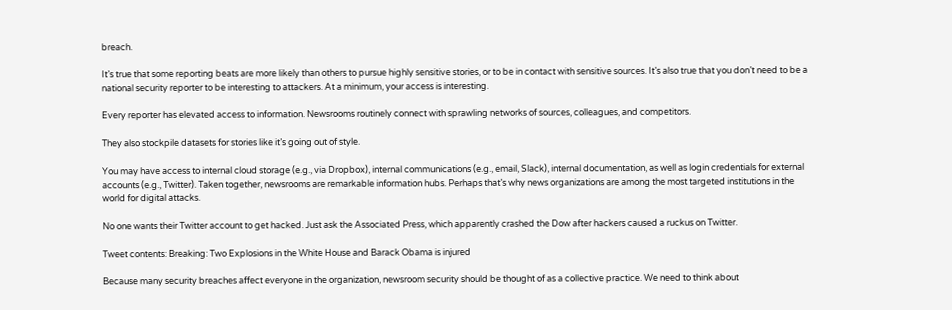breach.

It’s true that some reporting beats are more likely than others to pursue highly sensitive stories, or to be in contact with sensitive sources. It’s also true that you don’t need to be a national security reporter to be interesting to attackers. At a minimum, your access is interesting.

Every reporter has elevated access to information. Newsrooms routinely connect with sprawling networks of sources, colleagues, and competitors.

They also stockpile datasets for stories like it’s going out of style.

You may have access to internal cloud storage (e.g., via Dropbox), internal communications (e.g., email, Slack), internal documentation, as well as login credentials for external accounts (e.g., Twitter). Taken together, newsrooms are remarkable information hubs. Perhaps that’s why news organizations are among the most targeted institutions in the world for digital attacks.

No one wants their Twitter account to get hacked. Just ask the Associated Press, which apparently crashed the Dow after hackers caused a ruckus on Twitter.

Tweet contents: Breaking: Two Explosions in the White House and Barack Obama is injured

Because many security breaches affect everyone in the organization, newsroom security should be thought of as a collective practice. We need to think about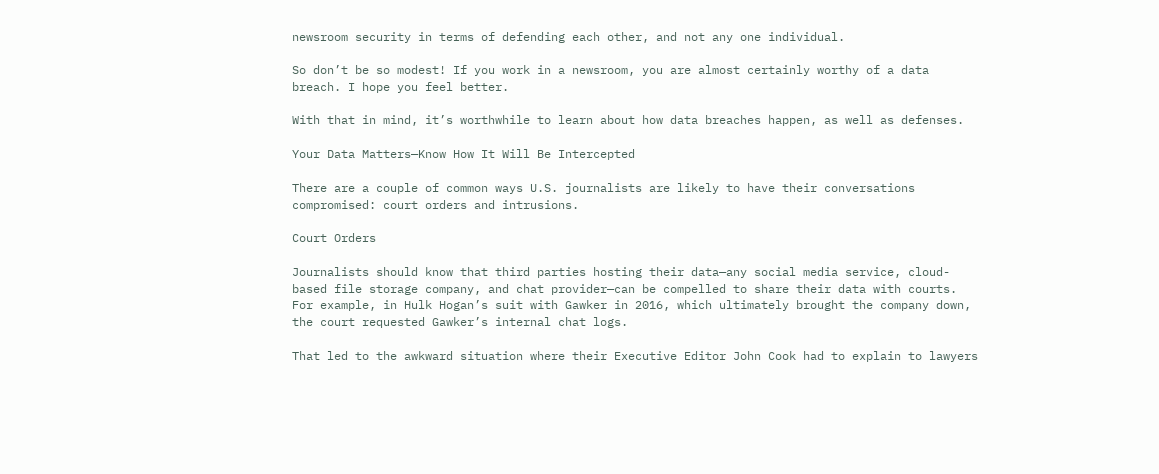newsroom security in terms of defending each other, and not any one individual.

So don’t be so modest! If you work in a newsroom, you are almost certainly worthy of a data breach. I hope you feel better.

With that in mind, it’s worthwhile to learn about how data breaches happen, as well as defenses.

Your Data Matters—Know How It Will Be Intercepted

There are a couple of common ways U.S. journalists are likely to have their conversations compromised: court orders and intrusions.

Court Orders

Journalists should know that third parties hosting their data—any social media service, cloud-based file storage company, and chat provider—can be compelled to share their data with courts. For example, in Hulk Hogan’s suit with Gawker in 2016, which ultimately brought the company down, the court requested Gawker’s internal chat logs.

That led to the awkward situation where their Executive Editor John Cook had to explain to lawyers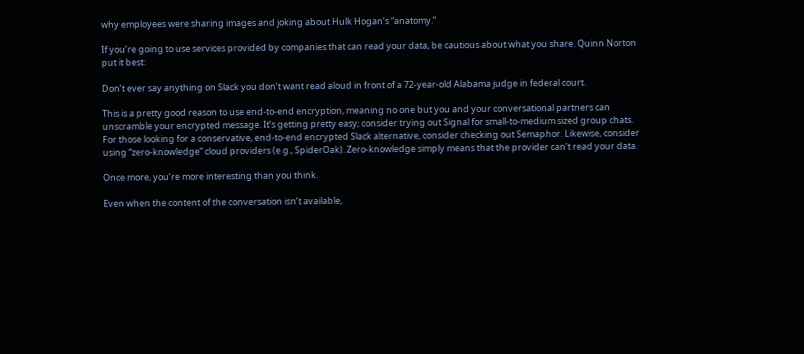why employees were sharing images and joking about Hulk Hogan’s “anatomy.”

If you’re going to use services provided by companies that can read your data, be cautious about what you share. Quinn Norton put it best:

Don’t ever say anything on Slack you don’t want read aloud in front of a 72-year-old Alabama judge in federal court.

This is a pretty good reason to use end-to-end encryption, meaning no one but you and your conversational partners can unscramble your encrypted message. It’s getting pretty easy; consider trying out Signal for small-to-medium sized group chats. For those looking for a conservative, end-to-end encrypted Slack alternative, consider checking out Semaphor. Likewise, consider using “zero-knowledge” cloud providers (e.g., SpiderOak). Zero-knowledge simply means that the provider can’t read your data.

Once more, you’re more interesting than you think.

Even when the content of the conversation isn’t available,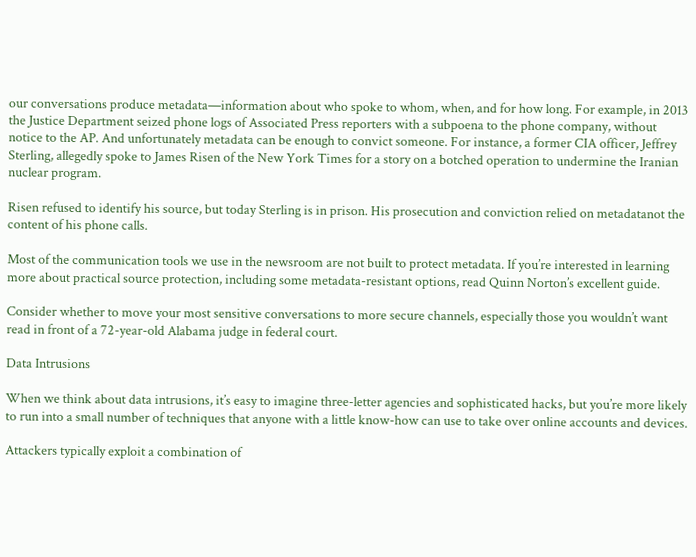our conversations produce metadata—information about who spoke to whom, when, and for how long. For example, in 2013 the Justice Department seized phone logs of Associated Press reporters with a subpoena to the phone company, without notice to the AP. And unfortunately metadata can be enough to convict someone. For instance, a former CIA officer, Jeffrey Sterling, allegedly spoke to James Risen of the New York Times for a story on a botched operation to undermine the Iranian nuclear program.

Risen refused to identify his source, but today Sterling is in prison. His prosecution and conviction relied on metadatanot the content of his phone calls.

Most of the communication tools we use in the newsroom are not built to protect metadata. If you’re interested in learning more about practical source protection, including some metadata-resistant options, read Quinn Norton’s excellent guide.

Consider whether to move your most sensitive conversations to more secure channels, especially those you wouldn’t want read in front of a 72-year-old Alabama judge in federal court.

Data Intrusions

When we think about data intrusions, it’s easy to imagine three-letter agencies and sophisticated hacks, but you’re more likely to run into a small number of techniques that anyone with a little know-how can use to take over online accounts and devices.

Attackers typically exploit a combination of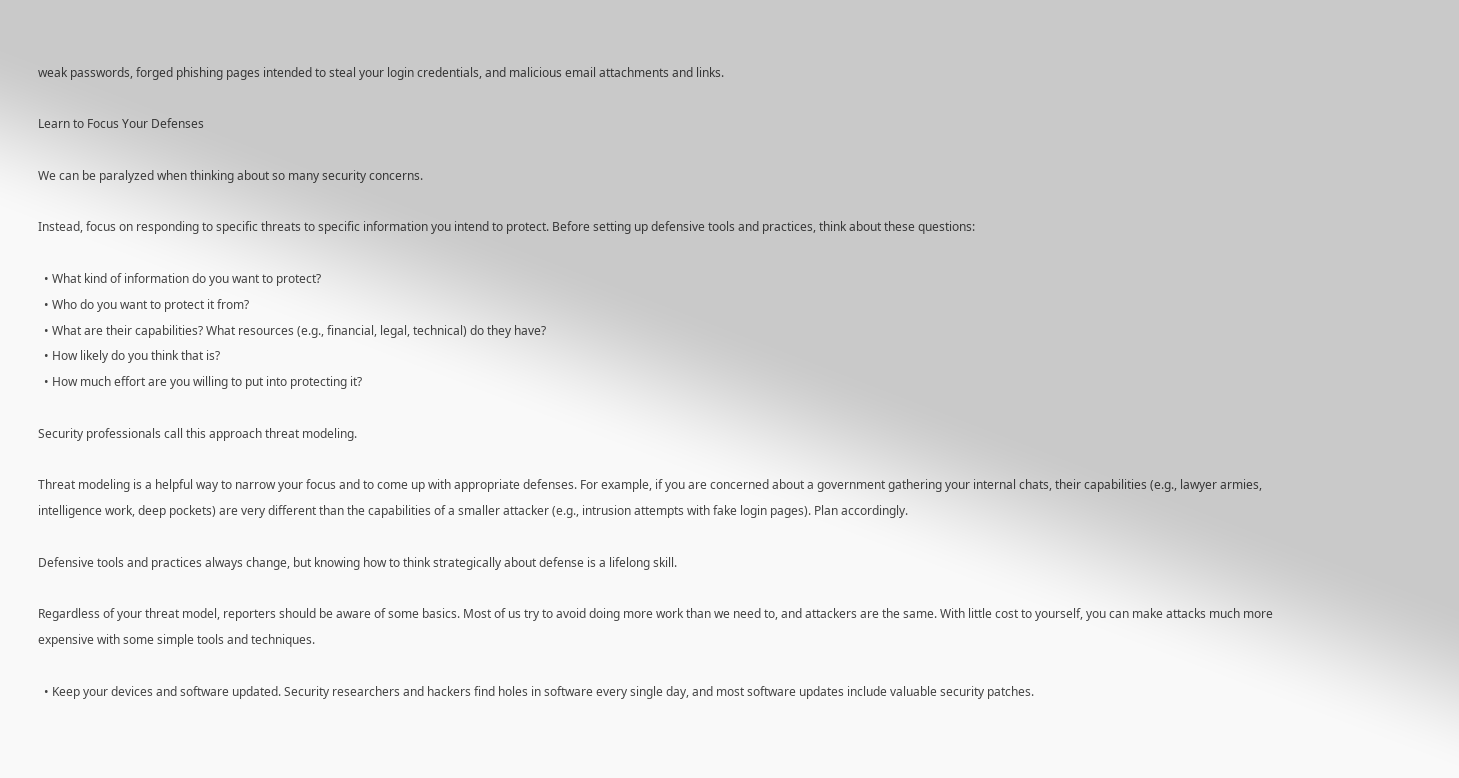weak passwords, forged phishing pages intended to steal your login credentials, and malicious email attachments and links.

Learn to Focus Your Defenses

We can be paralyzed when thinking about so many security concerns.

Instead, focus on responding to specific threats to specific information you intend to protect. Before setting up defensive tools and practices, think about these questions:

  • What kind of information do you want to protect?
  • Who do you want to protect it from?
  • What are their capabilities? What resources (e.g., financial, legal, technical) do they have?
  • How likely do you think that is?
  • How much effort are you willing to put into protecting it?

Security professionals call this approach threat modeling.

Threat modeling is a helpful way to narrow your focus and to come up with appropriate defenses. For example, if you are concerned about a government gathering your internal chats, their capabilities (e.g., lawyer armies, intelligence work, deep pockets) are very different than the capabilities of a smaller attacker (e.g., intrusion attempts with fake login pages). Plan accordingly.

Defensive tools and practices always change, but knowing how to think strategically about defense is a lifelong skill.

Regardless of your threat model, reporters should be aware of some basics. Most of us try to avoid doing more work than we need to, and attackers are the same. With little cost to yourself, you can make attacks much more expensive with some simple tools and techniques.

  • Keep your devices and software updated. Security researchers and hackers find holes in software every single day, and most software updates include valuable security patches.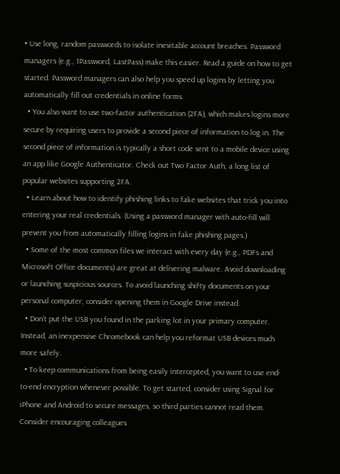• Use long, random passwords to isolate inevitable account breaches. Password managers (e.g., 1Password, LastPass) make this easier. Read a guide on how to get started. Password managers can also help you speed up logins by letting you automatically fill out credentials in online forms.
  • You also want to use two-factor authentication (2FA), which makes logins more secure by requiring users to provide a second piece of information to log in. The second piece of information is typically a short code sent to a mobile device using an app like Google Authenticator. Check out Two Factor Auth, a long list of popular websites supporting 2FA.
  • Learn about how to identify phishing links to fake websites that trick you into entering your real credentials. (Using a password manager with auto-fill will prevent you from automatically filling logins in fake phishing pages.)
  • Some of the most common files we interact with every day (e.g., PDFs and Microsoft Office documents) are great at delivering malware. Avoid downloading or launching suspicious sources. To avoid launching shifty documents on your personal computer, consider opening them in Google Drive instead.
  • Don’t put the USB you found in the parking lot in your primary computer. Instead, an inexpensive Chromebook can help you reformat USB devices much more safely.
  • To keep communications from being easily intercepted, you want to use end-to-end encryption whenever possible. To get started, consider using Signal for iPhone and Android to secure messages, so third parties cannot read them. Consider encouraging colleagues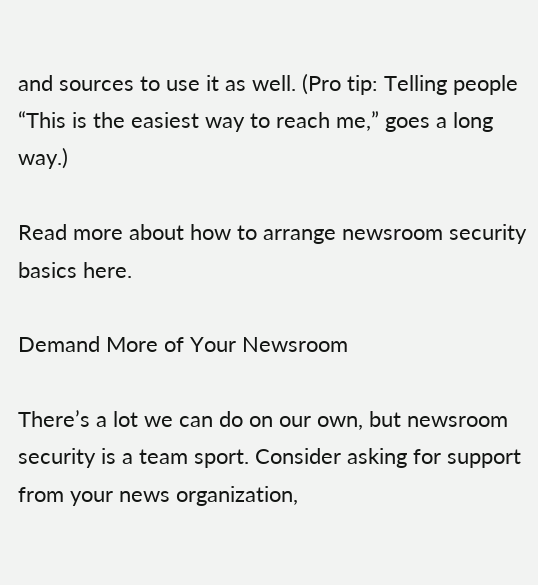and sources to use it as well. (Pro tip: Telling people “This is the easiest way to reach me,” goes a long way.)

Read more about how to arrange newsroom security basics here.

Demand More of Your Newsroom

There’s a lot we can do on our own, but newsroom security is a team sport. Consider asking for support from your news organization,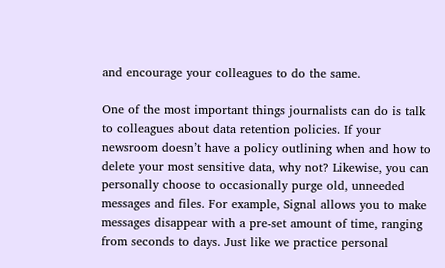and encourage your colleagues to do the same.

One of the most important things journalists can do is talk to colleagues about data retention policies. If your newsroom doesn’t have a policy outlining when and how to delete your most sensitive data, why not? Likewise, you can personally choose to occasionally purge old, unneeded messages and files. For example, Signal allows you to make messages disappear with a pre-set amount of time, ranging from seconds to days. Just like we practice personal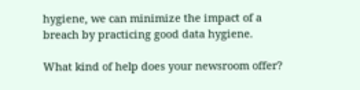hygiene, we can minimize the impact of a breach by practicing good data hygiene.

What kind of help does your newsroom offer?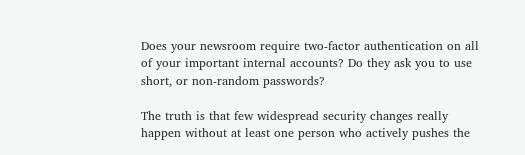Does your newsroom require two-factor authentication on all of your important internal accounts? Do they ask you to use short, or non-random passwords?

The truth is that few widespread security changes really happen without at least one person who actively pushes the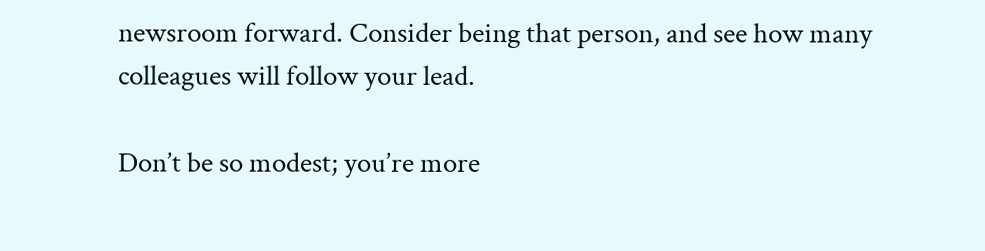newsroom forward. Consider being that person, and see how many colleagues will follow your lead.

Don’t be so modest; you’re more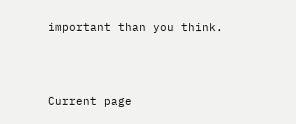important than you think.



Current page